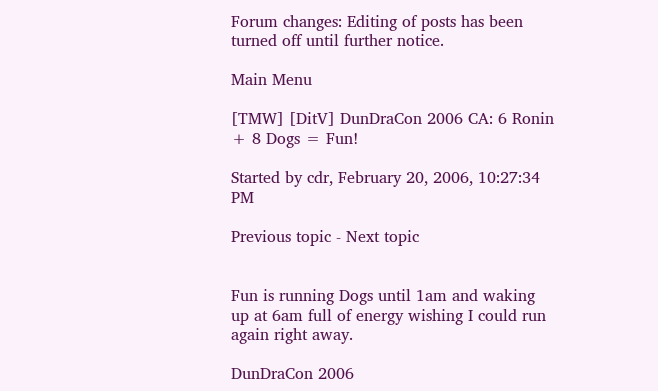Forum changes: Editing of posts has been turned off until further notice.

Main Menu

[TMW] [DitV] DunDraCon 2006 CA: 6 Ronin + 8 Dogs = Fun!

Started by cdr, February 20, 2006, 10:27:34 PM

Previous topic - Next topic


Fun is running Dogs until 1am and waking up at 6am full of energy wishing I could run again right away.

DunDraCon 2006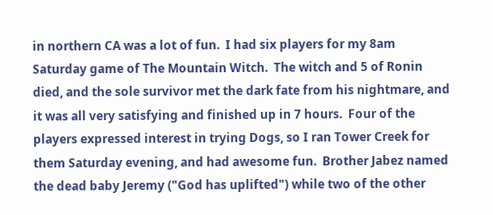in northern CA was a lot of fun.  I had six players for my 8am Saturday game of The Mountain Witch.  The witch and 5 of Ronin died, and the sole survivor met the dark fate from his nightmare, and it was all very satisfying and finished up in 7 hours.  Four of the players expressed interest in trying Dogs, so I ran Tower Creek for them Saturday evening, and had awesome fun.  Brother Jabez named the dead baby Jeremy ("God has uplifted") while two of the other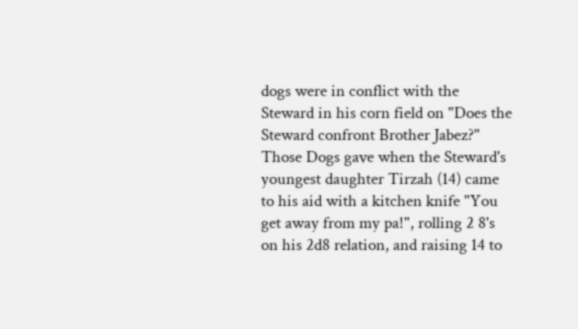dogs were in conflict with the Steward in his corn field on "Does the Steward confront Brother Jabez?" Those Dogs gave when the Steward's youngest daughter Tirzah (14) came to his aid with a kitchen knife "You get away from my pa!", rolling 2 8's on his 2d8 relation, and raising 14 to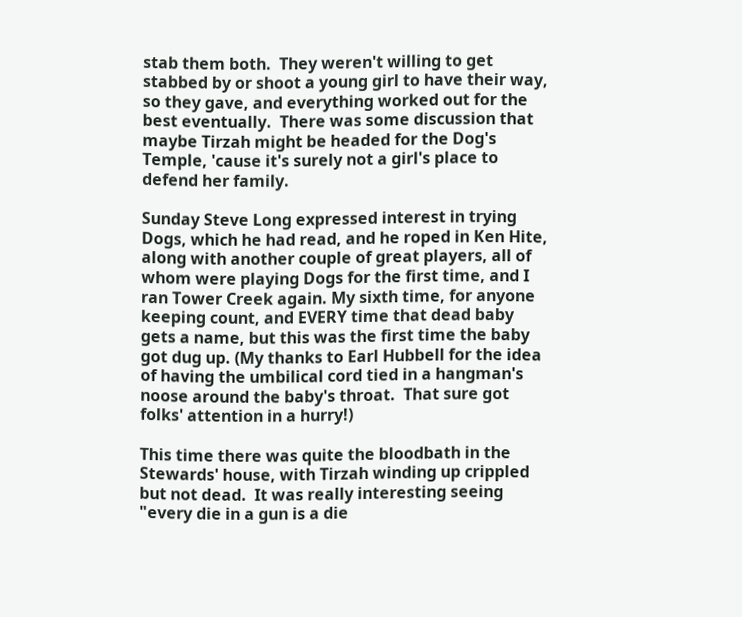stab them both.  They weren't willing to get stabbed by or shoot a young girl to have their way, so they gave, and everything worked out for the best eventually.  There was some discussion that maybe Tirzah might be headed for the Dog's Temple, 'cause it's surely not a girl's place to defend her family.

Sunday Steve Long expressed interest in trying Dogs, which he had read, and he roped in Ken Hite, along with another couple of great players, all of whom were playing Dogs for the first time, and I ran Tower Creek again. My sixth time, for anyone keeping count, and EVERY time that dead baby gets a name, but this was the first time the baby got dug up. (My thanks to Earl Hubbell for the idea of having the umbilical cord tied in a hangman's noose around the baby's throat.  That sure got folks' attention in a hurry!)

This time there was quite the bloodbath in the Stewards' house, with Tirzah winding up crippled but not dead.  It was really interesting seeing "every die in a gun is a die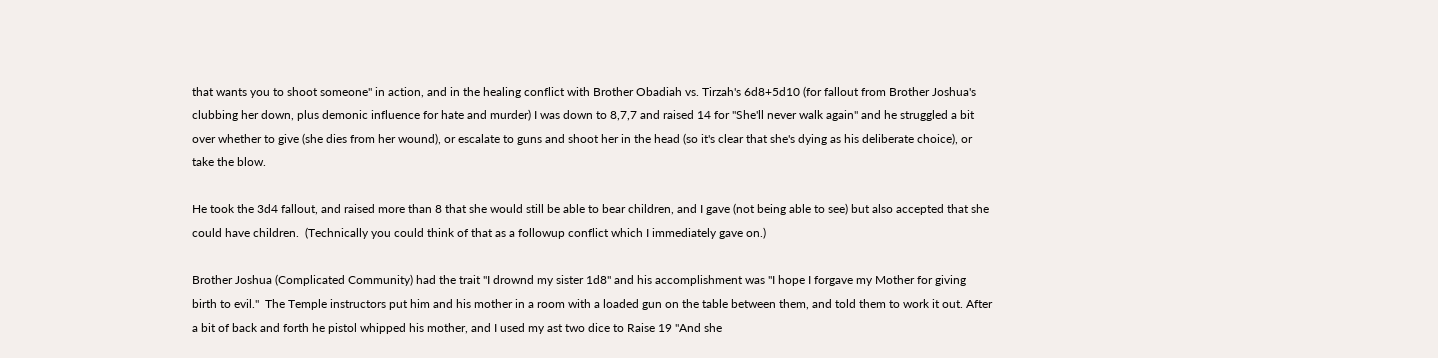that wants you to shoot someone" in action, and in the healing conflict with Brother Obadiah vs. Tirzah's 6d8+5d10 (for fallout from Brother Joshua's clubbing her down, plus demonic influence for hate and murder) I was down to 8,7,7 and raised 14 for "She'll never walk again" and he struggled a bit over whether to give (she dies from her wound), or escalate to guns and shoot her in the head (so it's clear that she's dying as his deliberate choice), or take the blow.

He took the 3d4 fallout, and raised more than 8 that she would still be able to bear children, and I gave (not being able to see) but also accepted that she could have children.  (Technically you could think of that as a followup conflict which I immediately gave on.)

Brother Joshua (Complicated Community) had the trait "I drownd my sister 1d8" and his accomplishment was "I hope I forgave my Mother for giving birth to evil."  The Temple instructors put him and his mother in a room with a loaded gun on the table between them, and told them to work it out. After a bit of back and forth he pistol whipped his mother, and I used my ast two dice to Raise 19 "And she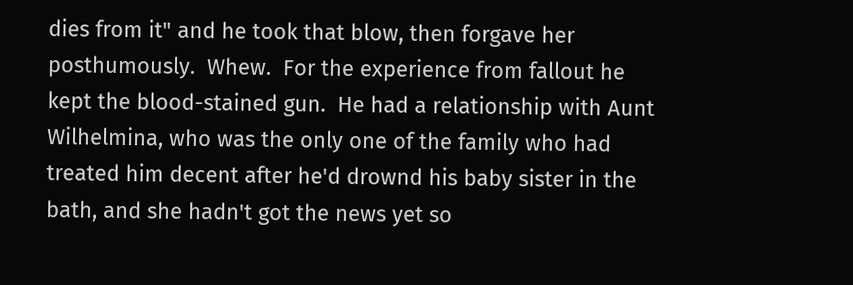dies from it" and he took that blow, then forgave her posthumously.  Whew.  For the experience from fallout he kept the blood-stained gun.  He had a relationship with Aunt Wilhelmina, who was the only one of the family who had treated him decent after he'd drownd his baby sister in the bath, and she hadn't got the news yet so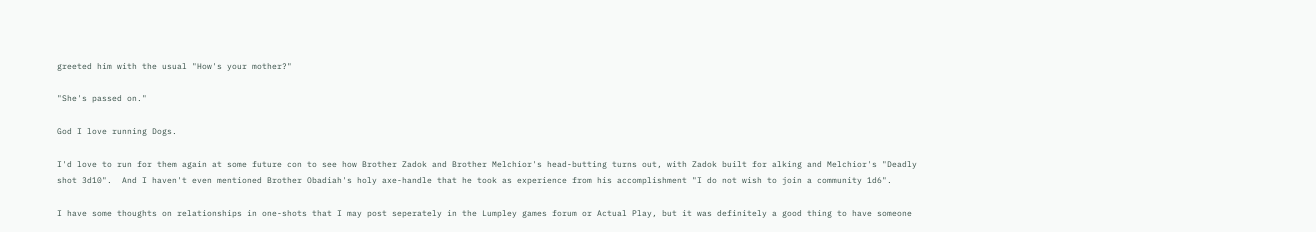greeted him with the usual "How's your mother?"

"She's passed on."

God I love running Dogs.

I'd love to run for them again at some future con to see how Brother Zadok and Brother Melchior's head-butting turns out, with Zadok built for alking and Melchior's "Deadly shot 3d10".  And I haven't even mentioned Brother Obadiah's holy axe-handle that he took as experience from his accomplishment "I do not wish to join a community 1d6".

I have some thoughts on relationships in one-shots that I may post seperately in the Lumpley games forum or Actual Play, but it was definitely a good thing to have someone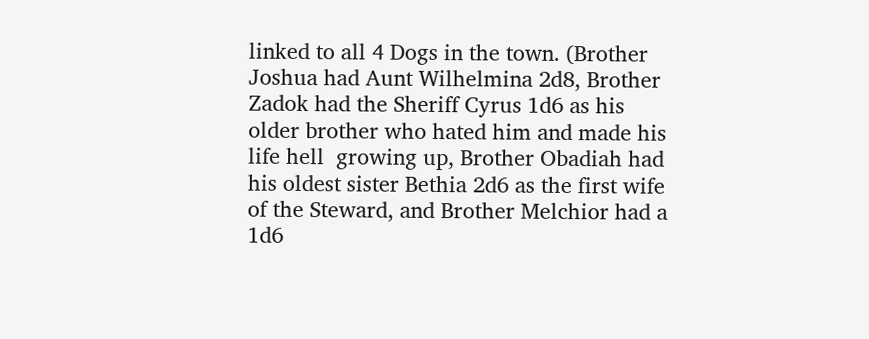linked to all 4 Dogs in the town. (Brother Joshua had Aunt Wilhelmina 2d8, Brother Zadok had the Sheriff Cyrus 1d6 as his older brother who hated him and made his life hell  growing up, Brother Obadiah had his oldest sister Bethia 2d6 as the first wife of the Steward, and Brother Melchior had a 1d6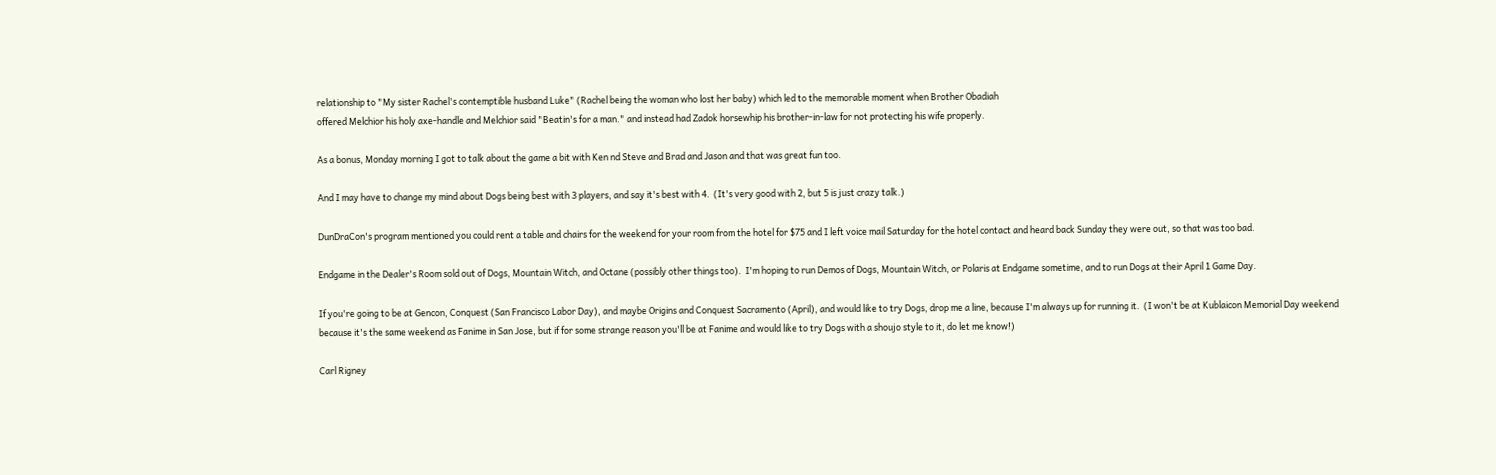relationship to "My sister Rachel's contemptible husband Luke" (Rachel being the woman who lost her baby) which led to the memorable moment when Brother Obadiah
offered Melchior his holy axe-handle and Melchior said "Beatin's for a man." and instead had Zadok horsewhip his brother-in-law for not protecting his wife properly.

As a bonus, Monday morning I got to talk about the game a bit with Ken nd Steve and Brad and Jason and that was great fun too.

And I may have to change my mind about Dogs being best with 3 players, and say it's best with 4.  (It's very good with 2, but 5 is just crazy talk.)

DunDraCon's program mentioned you could rent a table and chairs for the weekend for your room from the hotel for $75 and I left voice mail Saturday for the hotel contact and heard back Sunday they were out, so that was too bad.

Endgame in the Dealer's Room sold out of Dogs, Mountain Witch, and Octane (possibly other things too).  I'm hoping to run Demos of Dogs, Mountain Witch, or Polaris at Endgame sometime, and to run Dogs at their April 1 Game Day.

If you're going to be at Gencon, Conquest (San Francisco Labor Day), and maybe Origins and Conquest Sacramento (April), and would like to try Dogs, drop me a line, because I'm always up for running it.  (I won't be at Kublaicon Memorial Day weekend because it's the same weekend as Fanime in San Jose, but if for some strange reason you'll be at Fanime and would like to try Dogs with a shoujo style to it, do let me know!)

Carl Rigney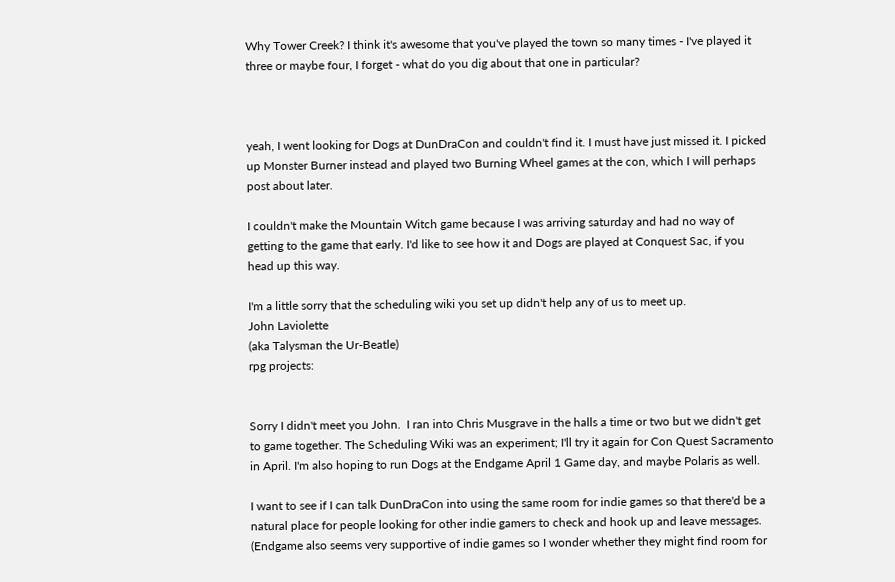Why Tower Creek? I think it's awesome that you've played the town so many times - I've played it three or maybe four, I forget - what do you dig about that one in particular?



yeah, I went looking for Dogs at DunDraCon and couldn't find it. I must have just missed it. I picked up Monster Burner instead and played two Burning Wheel games at the con, which I will perhaps post about later.

I couldn't make the Mountain Witch game because I was arriving saturday and had no way of getting to the game that early. I'd like to see how it and Dogs are played at Conquest Sac, if you head up this way.

I'm a little sorry that the scheduling wiki you set up didn't help any of us to meet up.
John Laviolette
(aka Talysman the Ur-Beatle)
rpg projects:


Sorry I didn't meet you John.  I ran into Chris Musgrave in the halls a time or two but we didn't get to game together. The Scheduling Wiki was an experiment; I'll try it again for Con Quest Sacramento in April. I'm also hoping to run Dogs at the Endgame April 1 Game day, and maybe Polaris as well.

I want to see if I can talk DunDraCon into using the same room for indie games so that there'd be a natural place for people looking for other indie gamers to check and hook up and leave messages.  (Endgame also seems very supportive of indie games so I wonder whether they might find room for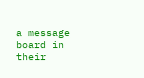a message board in their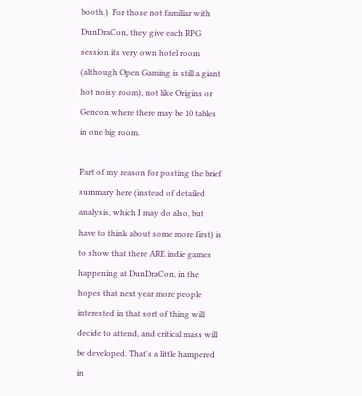booth.)  For those not familiar with DunDraCon, they give each RPG session its very own hotel room (although Open Gaming is still a giant hot noisy room), not like Origins or Gencon where there may be 10 tables in one big room.

Part of my reason for posting the brief summary here (instead of detailed analysis, which I may do also, but have to think about some more first) is to show that there ARE indie games happening at DunDraCon, in the hopes that next year more people interested in that sort of thing will decide to attend, and critical mass will be developed. That's a little hampered in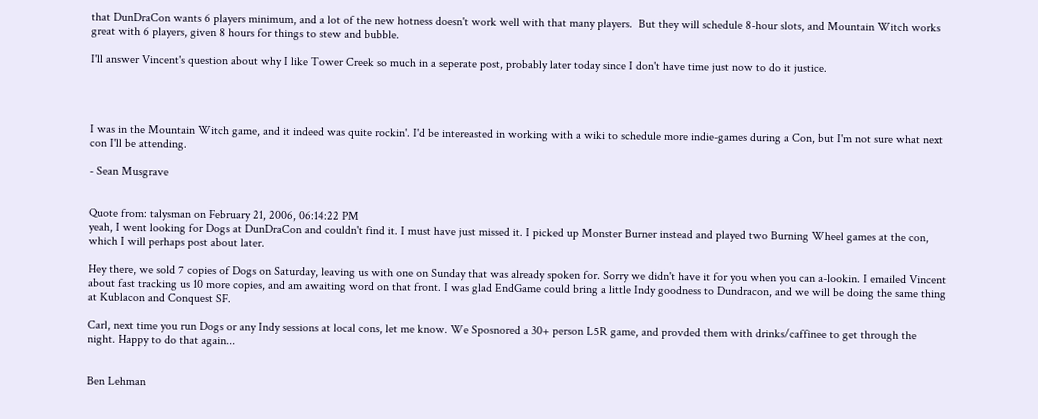that DunDraCon wants 6 players minimum, and a lot of the new hotness doesn't work well with that many players.  But they will schedule 8-hour slots, and Mountain Witch works great with 6 players, given 8 hours for things to stew and bubble.

I'll answer Vincent's question about why I like Tower Creek so much in a seperate post, probably later today since I don't have time just now to do it justice.




I was in the Mountain Witch game, and it indeed was quite rockin'. I'd be intereasted in working with a wiki to schedule more indie-games during a Con, but I'm not sure what next con I'll be attending.

- Sean Musgrave


Quote from: talysman on February 21, 2006, 06:14:22 PM
yeah, I went looking for Dogs at DunDraCon and couldn't find it. I must have just missed it. I picked up Monster Burner instead and played two Burning Wheel games at the con, which I will perhaps post about later.

Hey there, we sold 7 copies of Dogs on Saturday, leaving us with one on Sunday that was already spoken for. Sorry we didn't have it for you when you can a-lookin. I emailed Vincent about fast tracking us 10 more copies, and am awaiting word on that front. I was glad EndGame could bring a little Indy goodness to Dundracon, and we will be doing the same thing at Kublacon and Conquest SF.

Carl, next time you run Dogs or any Indy sessions at local cons, let me know. We Sposnored a 30+ person L5R game, and provded them with drinks/caffinee to get through the night. Happy to do that again...


Ben Lehman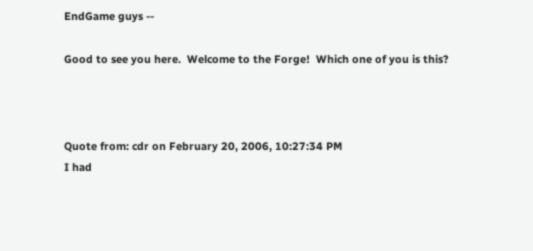EndGame guys --

Good to see you here.  Welcome to the Forge!  Which one of you is this?



Quote from: cdr on February 20, 2006, 10:27:34 PM
I had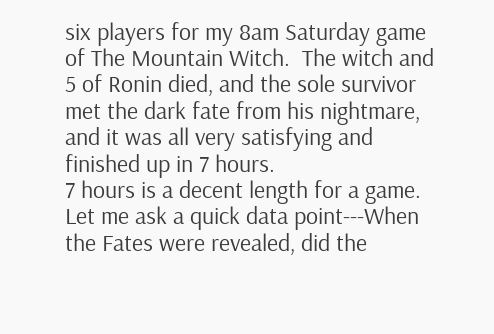six players for my 8am Saturday game of The Mountain Witch.  The witch and 5 of Ronin died, and the sole survivor met the dark fate from his nightmare, and it was all very satisfying and finished up in 7 hours.
7 hours is a decent length for a game. Let me ask a quick data point---When the Fates were revealed, did the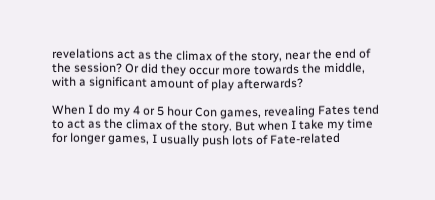revelations act as the climax of the story, near the end of the session? Or did they occur more towards the middle, with a significant amount of play afterwards?

When I do my 4 or 5 hour Con games, revealing Fates tend to act as the climax of the story. But when I take my time for longer games, I usually push lots of Fate-related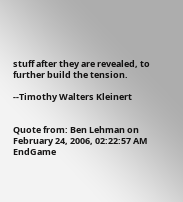stuff after they are revealed, to further build the tension.

--Timothy Walters Kleinert


Quote from: Ben Lehman on February 24, 2006, 02:22:57 AM
EndGame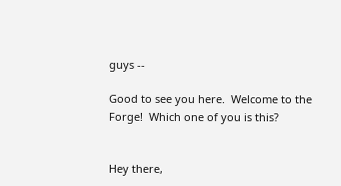guys --

Good to see you here.  Welcome to the Forge!  Which one of you is this?


Hey there,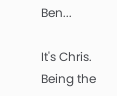Ben...

It's Chris. Being the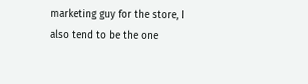marketing guy for the store, I also tend to be the one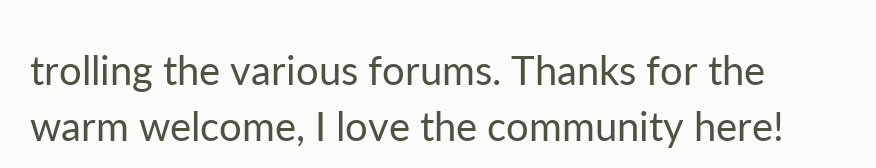trolling the various forums. Thanks for the warm welcome, I love the community here!